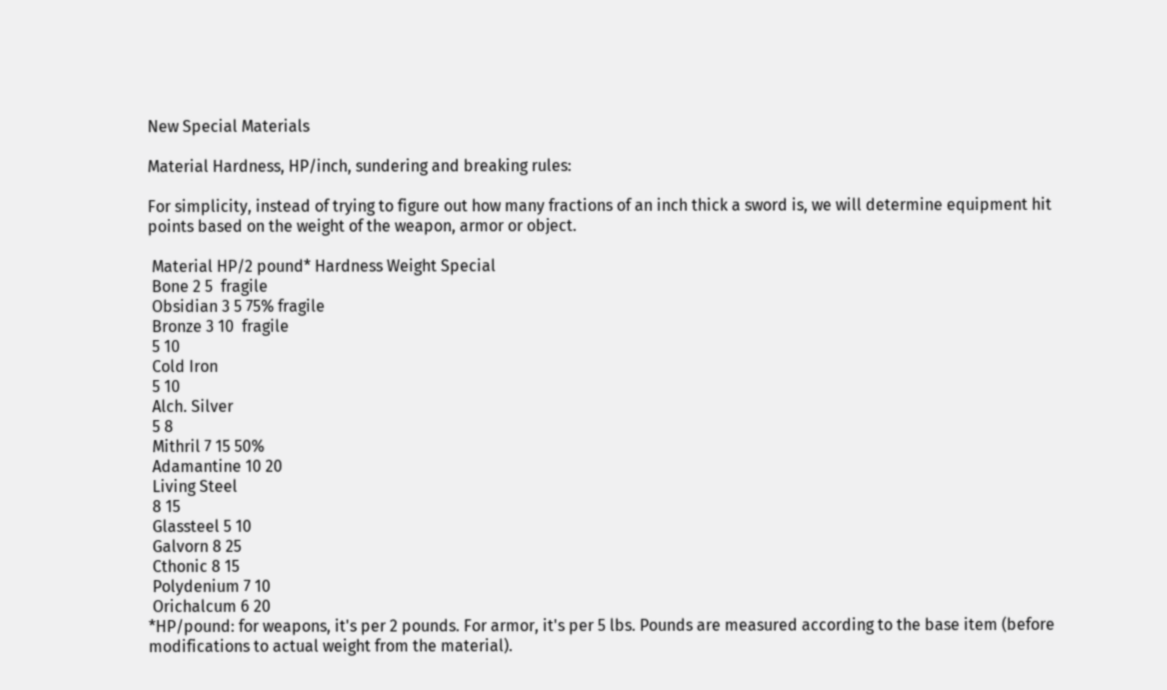New Special Materials

Material Hardness, HP/inch, sundering and breaking rules:

For simplicity, instead of trying to figure out how many fractions of an inch thick a sword is, we will determine equipment hit points based on the weight of the weapon, armor or object.

 Material HP/2 pound* Hardness Weight Special
 Bone 2 5  fragile
 Obsidian 3 5 75% fragile
 Bronze 3 10  fragile
 5 10
 Cold Iron
 5 10
 Alch. Silver
 5 8
 Mithril 7 15 50%
 Adamantine 10 20
 Living Steel
 8 15
 Glassteel 5 10
 Galvorn 8 25
 Cthonic 8 15
 Polydenium 7 10
 Orichalcum 6 20
*HP/pound: for weapons, it's per 2 pounds. For armor, it's per 5 lbs. Pounds are measured according to the base item (before modifications to actual weight from the material).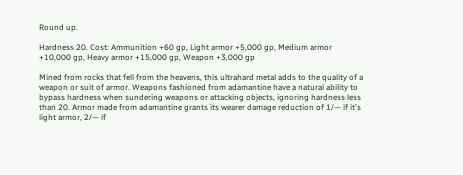Round up.

Hardness 20. Cost: Ammunition +60 gp, Light armor +5,000 gp, Medium armor +10,000 gp, Heavy armor +15,000 gp, Weapon +3,000 gp

Mined from rocks that fell from the heavens, this ultrahard metal adds to the quality of a weapon or suit of armor. Weapons fashioned from adamantine have a natural ability to bypass hardness when sundering weapons or attacking objects, ignoring hardness less than 20. Armor made from adamantine grants its wearer damage reduction of 1/— if it's light armor, 2/— if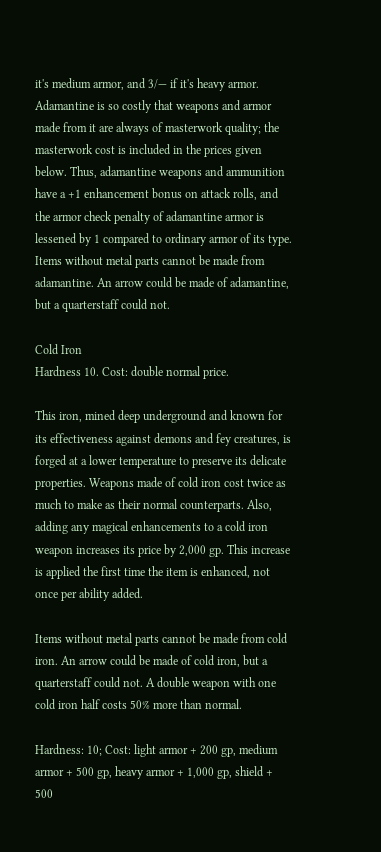it's medium armor, and 3/— if it's heavy armor. Adamantine is so costly that weapons and armor made from it are always of masterwork quality; the masterwork cost is included in the prices given below. Thus, adamantine weapons and ammunition have a +1 enhancement bonus on attack rolls, and the armor check penalty of adamantine armor is lessened by 1 compared to ordinary armor of its type. Items without metal parts cannot be made from adamantine. An arrow could be made of adamantine, but a quarterstaff could not.

Cold Iron
Hardness 10. Cost: double normal price.

This iron, mined deep underground and known for its effectiveness against demons and fey creatures, is forged at a lower temperature to preserve its delicate properties. Weapons made of cold iron cost twice as much to make as their normal counterparts. Also, adding any magical enhancements to a cold iron weapon increases its price by 2,000 gp. This increase is applied the first time the item is enhanced, not once per ability added.

Items without metal parts cannot be made from cold iron. An arrow could be made of cold iron, but a quarterstaff could not. A double weapon with one cold iron half costs 50% more than normal.

Hardness: 10; Cost: light armor + 200 gp, medium armor + 500 gp, heavy armor + 1,000 gp, shield + 500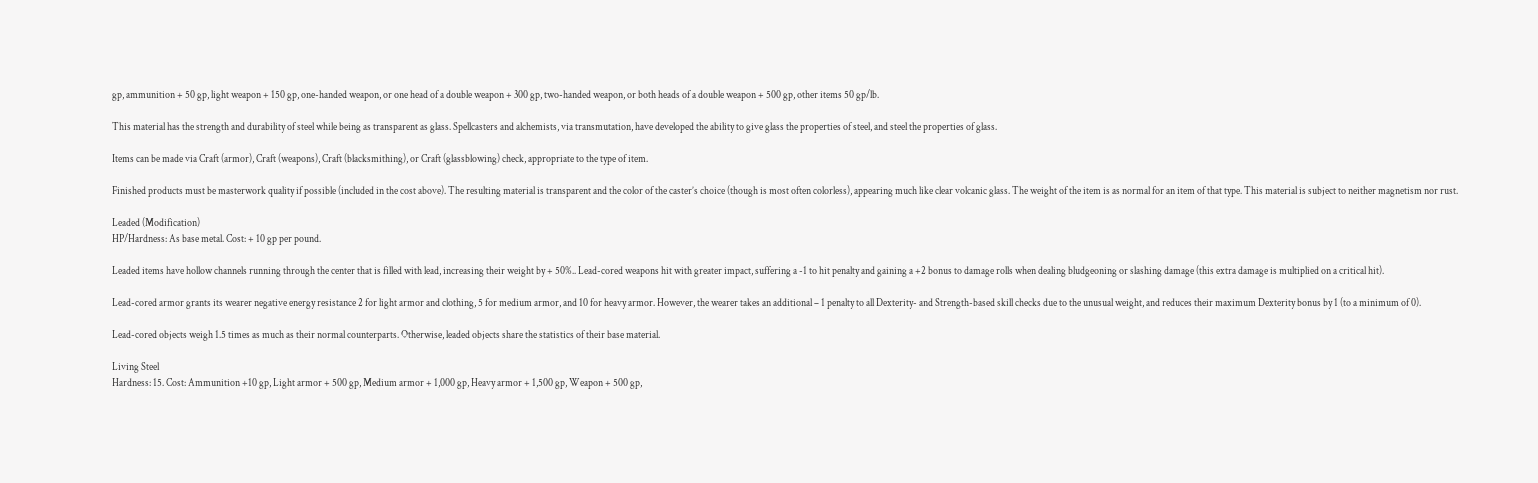gp, ammunition + 50 gp, light weapon + 150 gp, one-handed weapon, or one head of a double weapon + 300 gp, two-handed weapon, or both heads of a double weapon + 500 gp, other items 50 gp/lb.

This material has the strength and durability of steel while being as transparent as glass. Spellcasters and alchemists, via transmutation, have developed the ability to give glass the properties of steel, and steel the properties of glass.

Items can be made via Craft (armor), Craft (weapons), Craft (blacksmithing), or Craft (glassblowing) check, appropriate to the type of item.

Finished products must be masterwork quality if possible (included in the cost above). The resulting material is transparent and the color of the caster’s choice (though is most often colorless), appearing much like clear volcanic glass. The weight of the item is as normal for an item of that type. This material is subject to neither magnetism nor rust.

Leaded (Modification)
HP/Hardness: As base metal. Cost: + 10 gp per pound.

Leaded items have hollow channels running through the center that is filled with lead, increasing their weight by + 50%.. Lead-cored weapons hit with greater impact, suffering a -1 to hit penalty and gaining a +2 bonus to damage rolls when dealing bludgeoning or slashing damage (this extra damage is multiplied on a critical hit).

Lead-cored armor grants its wearer negative energy resistance 2 for light armor and clothing, 5 for medium armor, and 10 for heavy armor. However, the wearer takes an additional – 1 penalty to all Dexterity- and Strength-based skill checks due to the unusual weight, and reduces their maximum Dexterity bonus by 1 (to a minimum of 0).

Lead-cored objects weigh 1.5 times as much as their normal counterparts. Otherwise, leaded objects share the statistics of their base material.

Living Steel
Hardness: 15. Cost: Ammunition +10 gp, Light armor + 500 gp, Medium armor + 1,000 gp, Heavy armor + 1,500 gp, Weapon + 500 gp,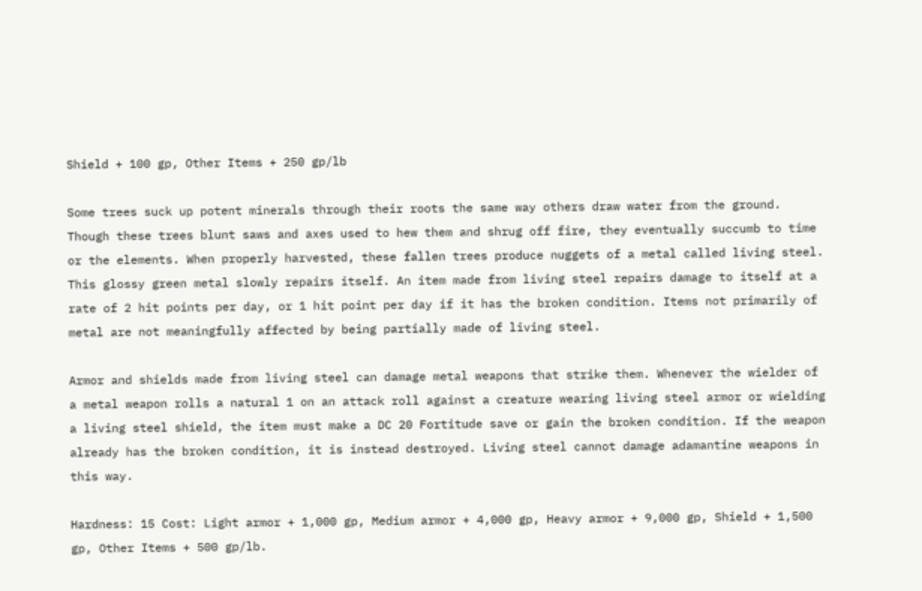Shield + 100 gp, Other Items + 250 gp/lb

Some trees suck up potent minerals through their roots the same way others draw water from the ground. Though these trees blunt saws and axes used to hew them and shrug off fire, they eventually succumb to time or the elements. When properly harvested, these fallen trees produce nuggets of a metal called living steel. This glossy green metal slowly repairs itself. An item made from living steel repairs damage to itself at a rate of 2 hit points per day, or 1 hit point per day if it has the broken condition. Items not primarily of metal are not meaningfully affected by being partially made of living steel.

Armor and shields made from living steel can damage metal weapons that strike them. Whenever the wielder of a metal weapon rolls a natural 1 on an attack roll against a creature wearing living steel armor or wielding a living steel shield, the item must make a DC 20 Fortitude save or gain the broken condition. If the weapon already has the broken condition, it is instead destroyed. Living steel cannot damage adamantine weapons in this way.

Hardness: 15 Cost: Light armor + 1,000 gp, Medium armor + 4,000 gp, Heavy armor + 9,000 gp, Shield + 1,500 gp, Other Items + 500 gp/lb.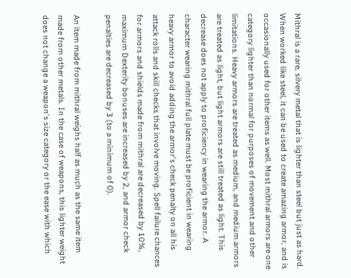Mithral is a rare, silvery metal that is lighter than steel but just as hard. When worked like steel, it can be used to create amazing armor, and is occasionally used for other items as well. Most mithral armors are one category lighter than normal for purposes of movement and other limitations. Heavy armors are treated as medium, and medium armors are treated as light, but light armors are still treated as light. This decrease does not apply to proficiency in wearing the armor. A character wearing mithral full plate must be proficient in wearing heavy armor to avoid adding the armor's check penalty on all his attack rolls and skill checks that involve moving. Spell failure chances for armors and shields made from mithral are decreased by 10%, maximum Dexterity bonuses are increased by 2, and armor check penalties are decreased by 3 (to a minimum of 0).

An item made from mithral weighs half as much as the same item made from other metals. In the case of weapons, this lighter weight does not change a weapon's size category or the ease with which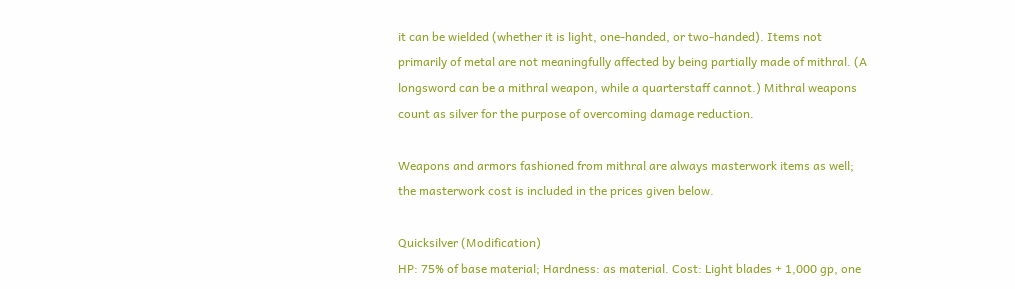it can be wielded (whether it is light, one-handed, or two-handed). Items not primarily of metal are not meaningfully affected by being partially made of mithral. (A longsword can be a mithral weapon, while a quarterstaff cannot.) Mithral weapons count as silver for the purpose of overcoming damage reduction.

Weapons and armors fashioned from mithral are always masterwork items as well; the masterwork cost is included in the prices given below.

Quicksilver (Modification)
HP: 75% of base material; Hardness: as material. Cost: Light blades + 1,000 gp, one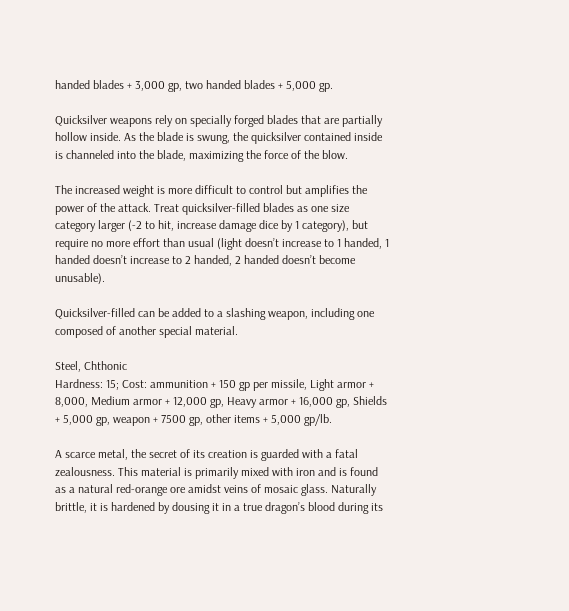handed blades + 3,000 gp, two handed blades + 5,000 gp.

Quicksilver weapons rely on specially forged blades that are partially hollow inside. As the blade is swung, the quicksilver contained inside is channeled into the blade, maximizing the force of the blow.

The increased weight is more difficult to control but amplifies the power of the attack. Treat quicksilver-filled blades as one size category larger (-2 to hit, increase damage dice by 1 category), but require no more effort than usual (light doesn’t increase to 1 handed, 1 handed doesn’t increase to 2 handed, 2 handed doesn’t become unusable).

Quicksilver-filled can be added to a slashing weapon, including one composed of another special material.

Steel, Chthonic
Hardness: 15; Cost: ammunition + 150 gp per missile, Light armor + 8,000, Medium armor + 12,000 gp, Heavy armor + 16,000 gp, Shields + 5,000 gp, weapon + 7500 gp, other items + 5,000 gp/lb.

A scarce metal, the secret of its creation is guarded with a fatal zealousness. This material is primarily mixed with iron and is found as a natural red-orange ore amidst veins of mosaic glass. Naturally brittle, it is hardened by dousing it in a true dragon’s blood during its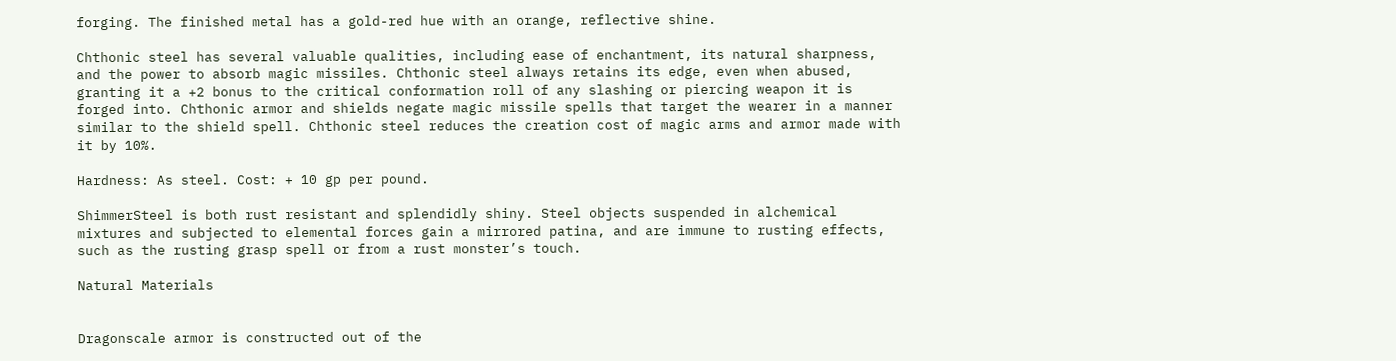forging. The finished metal has a gold-red hue with an orange, reflective shine.

Chthonic steel has several valuable qualities, including ease of enchantment, its natural sharpness, and the power to absorb magic missiles. Chthonic steel always retains its edge, even when abused, granting it a +2 bonus to the critical conformation roll of any slashing or piercing weapon it is forged into. Chthonic armor and shields negate magic missile spells that target the wearer in a manner similar to the shield spell. Chthonic steel reduces the creation cost of magic arms and armor made with it by 10%.

Hardness: As steel. Cost: + 10 gp per pound.

ShimmerSteel is both rust resistant and splendidly shiny. Steel objects suspended in alchemical mixtures and subjected to elemental forces gain a mirrored patina, and are immune to rusting effects, such as the rusting grasp spell or from a rust monster’s touch.

Natural Materials


Dragonscale armor is constructed out of the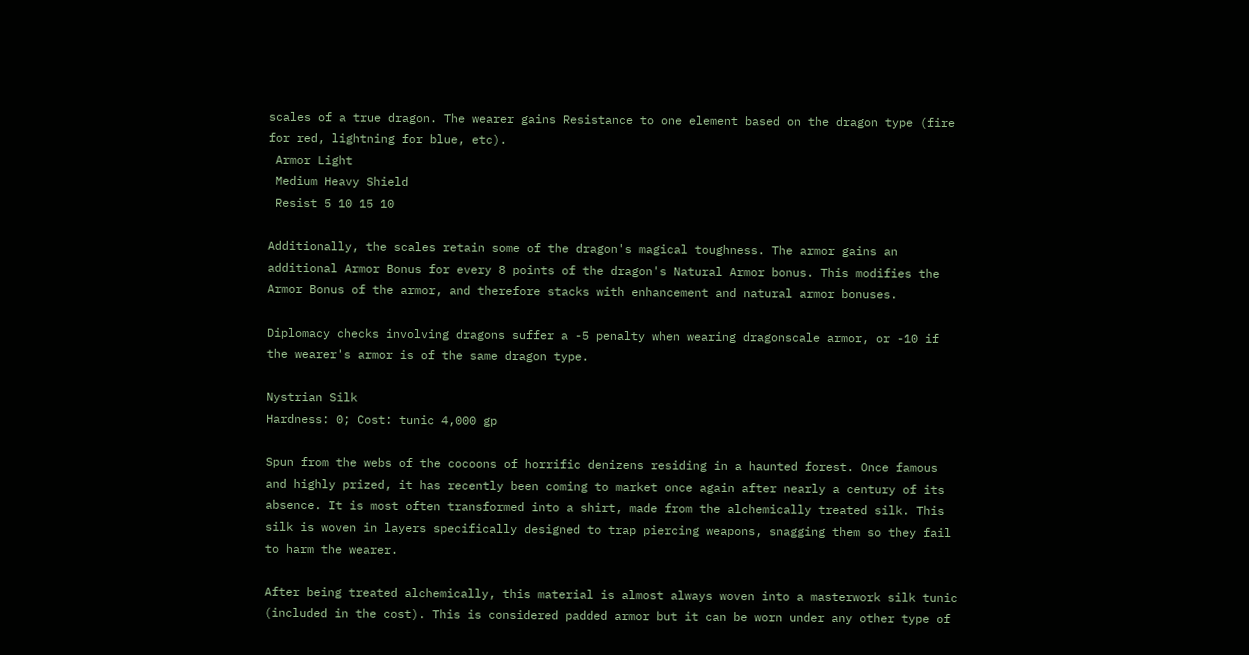scales of a true dragon. The wearer gains Resistance to one element based on the dragon type (fire for red, lightning for blue, etc).
 Armor Light
 Medium Heavy Shield
 Resist 5 10 15 10

Additionally, the scales retain some of the dragon's magical toughness. The armor gains an additional Armor Bonus for every 8 points of the dragon's Natural Armor bonus. This modifies the Armor Bonus of the armor, and therefore stacks with enhancement and natural armor bonuses.

Diplomacy checks involving dragons suffer a -5 penalty when wearing dragonscale armor, or -10 if the wearer's armor is of the same dragon type.

Nystrian Silk
Hardness: 0; Cost: tunic 4,000 gp

Spun from the webs of the cocoons of horrific denizens residing in a haunted forest. Once famous and highly prized, it has recently been coming to market once again after nearly a century of its absence. It is most often transformed into a shirt, made from the alchemically treated silk. This silk is woven in layers specifically designed to trap piercing weapons, snagging them so they fail to harm the wearer.

After being treated alchemically, this material is almost always woven into a masterwork silk tunic (included in the cost). This is considered padded armor but it can be worn under any other type of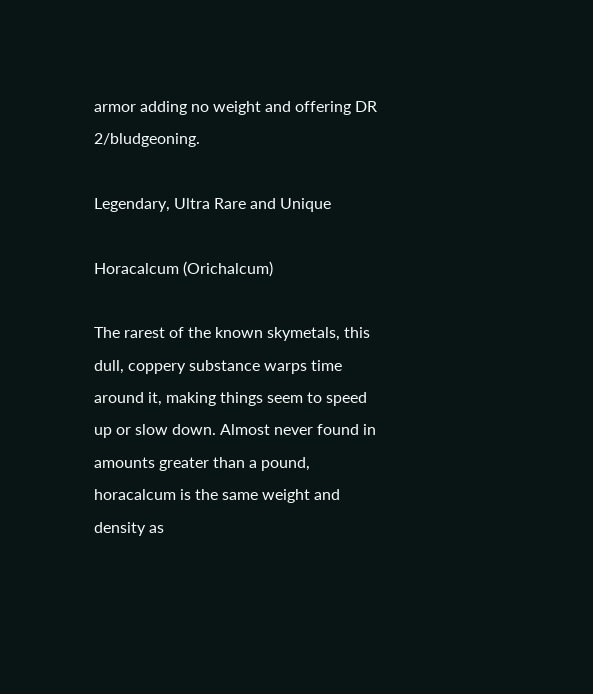armor adding no weight and offering DR 2/bludgeoning.

Legendary, Ultra Rare and Unique

Horacalcum (Orichalcum)

The rarest of the known skymetals, this dull, coppery substance warps time around it, making things seem to speed up or slow down. Almost never found in amounts greater than a pound, horacalcum is the same weight and density as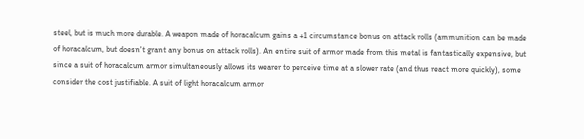steel, but is much more durable. A weapon made of horacalcum gains a +1 circumstance bonus on attack rolls (ammunition can be made of horacalcum, but doesn't grant any bonus on attack rolls). An entire suit of armor made from this metal is fantastically expensive, but since a suit of horacalcum armor simultaneously allows its wearer to perceive time at a slower rate (and thus react more quickly), some consider the cost justifiable. A suit of light horacalcum armor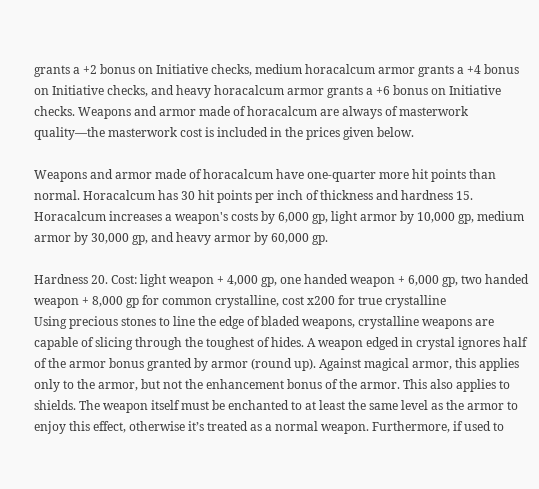grants a +2 bonus on Initiative checks, medium horacalcum armor grants a +4 bonus on Initiative checks, and heavy horacalcum armor grants a +6 bonus on Initiative checks. Weapons and armor made of horacalcum are always of masterwork quality—the masterwork cost is included in the prices given below.

Weapons and armor made of horacalcum have one-quarter more hit points than normal. Horacalcum has 30 hit points per inch of thickness and hardness 15. Horacalcum increases a weapon's costs by 6,000 gp, light armor by 10,000 gp, medium armor by 30,000 gp, and heavy armor by 60,000 gp.

Hardness 20. Cost: light weapon + 4,000 gp, one handed weapon + 6,000 gp, two handed weapon + 8,000 gp for common crystalline, cost x200 for true crystalline
Using precious stones to line the edge of bladed weapons, crystalline weapons are capable of slicing through the toughest of hides. A weapon edged in crystal ignores half of the armor bonus granted by armor (round up). Against magical armor, this applies only to the armor, but not the enhancement bonus of the armor. This also applies to shields. The weapon itself must be enchanted to at least the same level as the armor to enjoy this effect, otherwise it’s treated as a normal weapon. Furthermore, if used to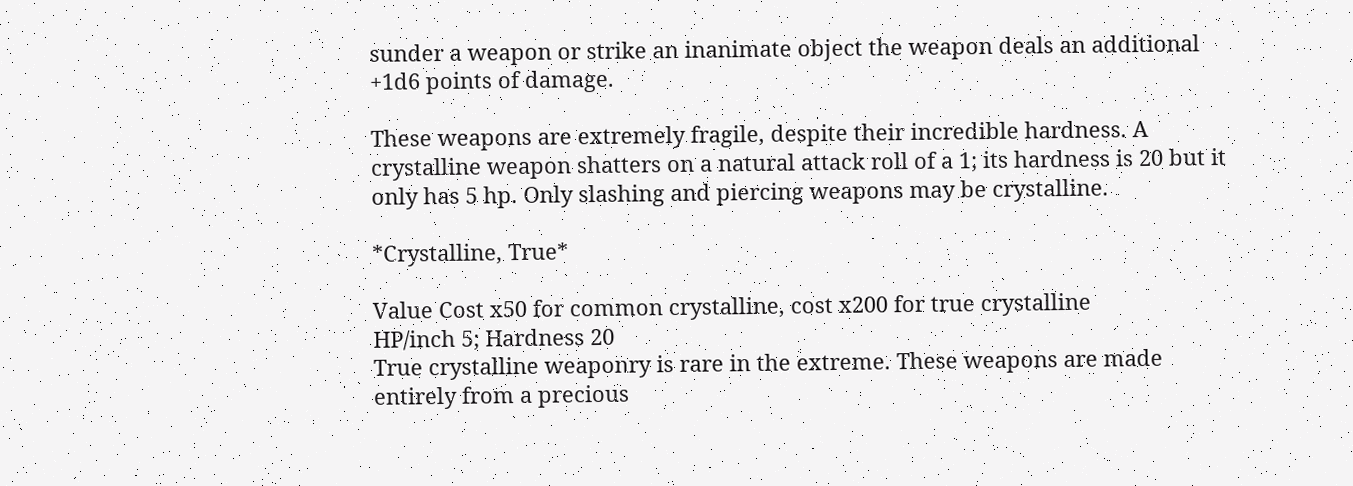sunder a weapon or strike an inanimate object the weapon deals an additional +1d6 points of damage.

These weapons are extremely fragile, despite their incredible hardness. A crystalline weapon shatters on a natural attack roll of a 1; its hardness is 20 but it only has 5 hp. Only slashing and piercing weapons may be crystalline.

*Crystalline, True*

Value Cost x50 for common crystalline, cost x200 for true crystalline
HP/inch 5; Hardness 20
True crystalline weaponry is rare in the extreme. These weapons are made entirely from a precious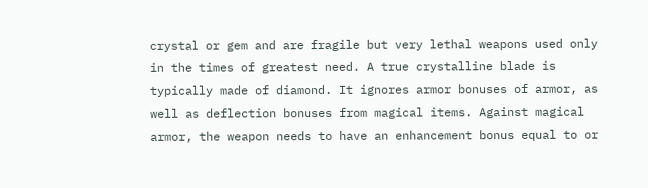crystal or gem and are fragile but very lethal weapons used only in the times of greatest need. A true crystalline blade is typically made of diamond. It ignores armor bonuses of armor, as well as deflection bonuses from magical items. Against magical armor, the weapon needs to have an enhancement bonus equal to or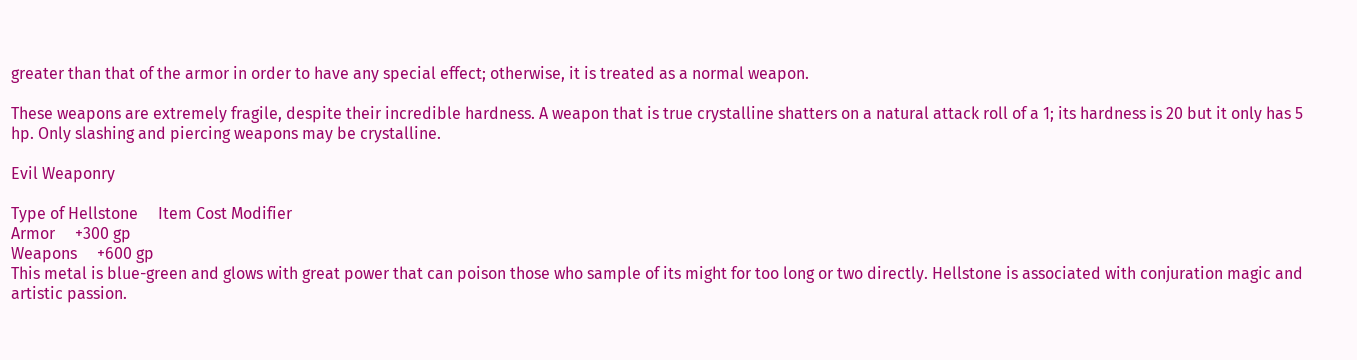greater than that of the armor in order to have any special effect; otherwise, it is treated as a normal weapon.

These weapons are extremely fragile, despite their incredible hardness. A weapon that is true crystalline shatters on a natural attack roll of a 1; its hardness is 20 but it only has 5 hp. Only slashing and piercing weapons may be crystalline.

Evil Weaponry

Type of Hellstone     Item Cost Modifier
Armor     +300 gp
Weapons     +600 gp
This metal is blue-green and glows with great power that can poison those who sample of its might for too long or two directly. Hellstone is associated with conjuration magic and artistic passion.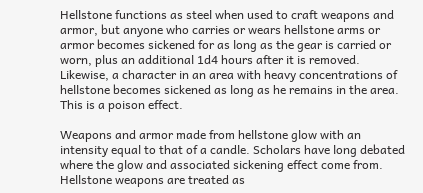Hellstone functions as steel when used to craft weapons and armor, but anyone who carries or wears hellstone arms or armor becomes sickened for as long as the gear is carried or worn, plus an additional 1d4 hours after it is removed. Likewise, a character in an area with heavy concentrations of hellstone becomes sickened as long as he remains in the area. This is a poison effect.

Weapons and armor made from hellstone glow with an intensity equal to that of a candle. Scholars have long debated where the glow and associated sickening effect come from. Hellstone weapons are treated as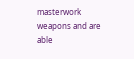masterwork weapons and are able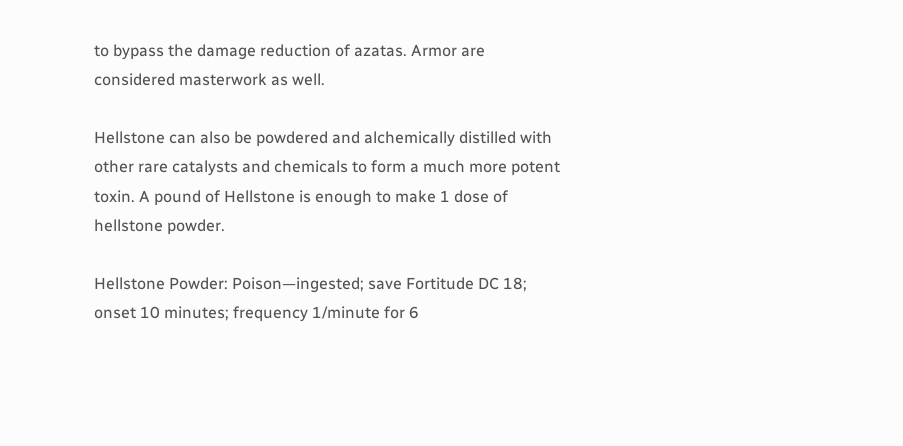to bypass the damage reduction of azatas. Armor are considered masterwork as well.

Hellstone can also be powdered and alchemically distilled with other rare catalysts and chemicals to form a much more potent toxin. A pound of Hellstone is enough to make 1 dose of hellstone powder.

Hellstone Powder: Poison—ingested; save Fortitude DC 18; onset 10 minutes; frequency 1/minute for 6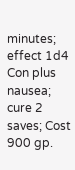minutes; effect 1d4 Con plus nausea; cure 2 saves; Cost 900 gp.